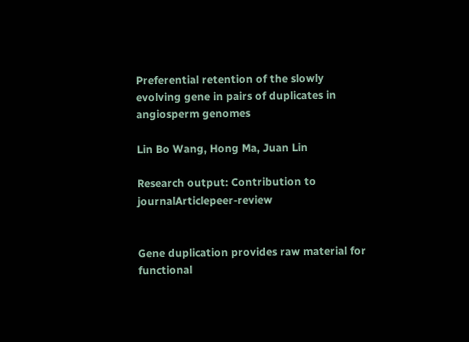Preferential retention of the slowly evolving gene in pairs of duplicates in angiosperm genomes

Lin Bo Wang, Hong Ma, Juan Lin

Research output: Contribution to journalArticlepeer-review


Gene duplication provides raw material for functional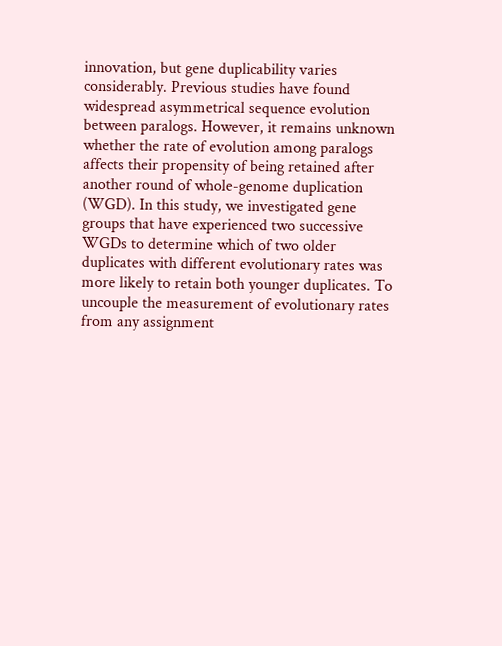innovation, but gene duplicability varies considerably. Previous studies have found widespread asymmetrical sequence evolution between paralogs. However, it remains unknown whether the rate of evolution among paralogs affects their propensity of being retained after another round of whole-genome duplication (WGD). In this study, we investigated gene groups that have experienced two successive WGDs to determine which of two older duplicates with different evolutionary rates was more likely to retain both younger duplicates. To uncouple the measurement of evolutionary rates from any assignment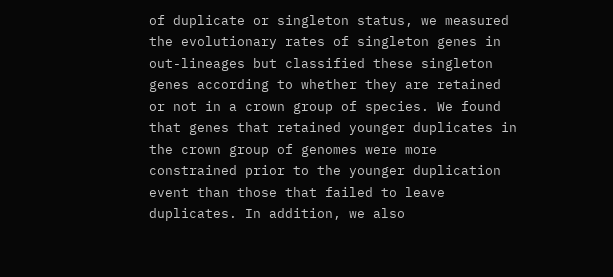of duplicate or singleton status, we measured the evolutionary rates of singleton genes in out-lineages but classified these singleton genes according to whether they are retained or not in a crown group of species. We found that genes that retained younger duplicates in the crown group of genomes were more constrained prior to the younger duplication event than those that failed to leave duplicates. In addition, we also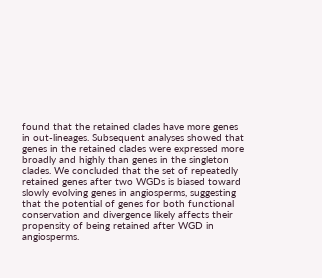found that the retained clades have more genes in out-lineages. Subsequent analyses showed that genes in the retained clades were expressed more broadly and highly than genes in the singleton clades. We concluded that the set of repeatedly retained genes after two WGDs is biased toward slowly evolving genes in angiosperms, suggesting that the potential of genes for both functional conservation and divergence likely affects their propensity of being retained after WGD in angiosperms.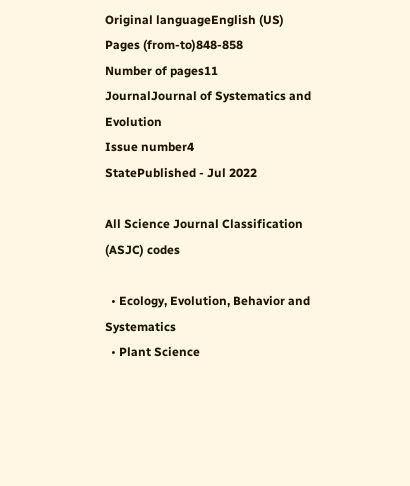Original languageEnglish (US)
Pages (from-to)848-858
Number of pages11
JournalJournal of Systematics and Evolution
Issue number4
StatePublished - Jul 2022

All Science Journal Classification (ASJC) codes

  • Ecology, Evolution, Behavior and Systematics
  • Plant Science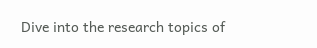Dive into the research topics of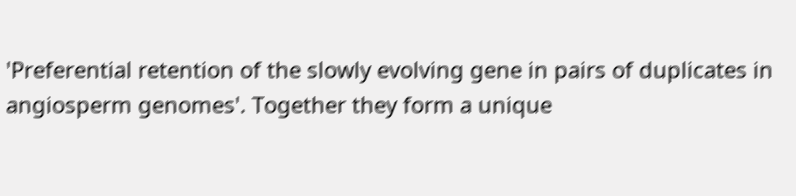'Preferential retention of the slowly evolving gene in pairs of duplicates in angiosperm genomes'. Together they form a unique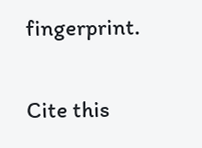fingerprint.

Cite this